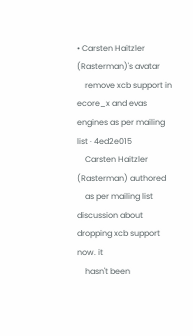• Carsten Haitzler (Rasterman)'s avatar
    remove xcb support in ecore_x and evas engines as per mailing list · 4ed2e015
    Carsten Haitzler (Rasterman) authored
    as per mailing list discussion about dropping xcb support now. it
    hasn't been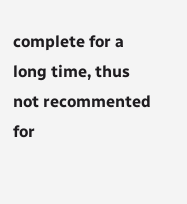complete for a long time, thus not recommented for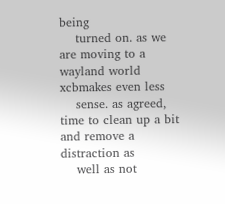being
    turned on. as we are moving to a wayland world xcbmakes even less
    sense. as agreed, time to clean up a bit and remove a distraction as
    well as not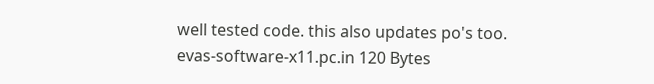well tested code. this also updates po's too.
evas-software-x11.pc.in 120 Bytes